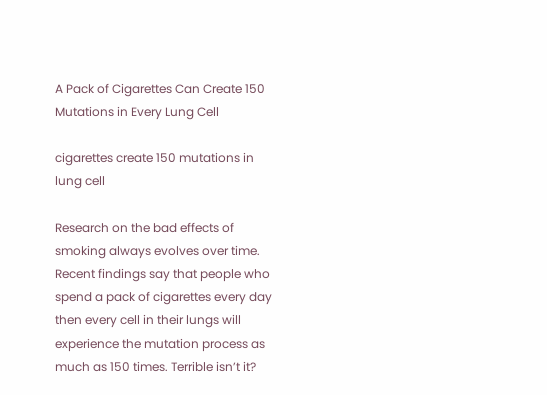A Pack of Cigarettes Can Create 150 Mutations in Every Lung Cell

cigarettes create 150 mutations in lung cell

Research on the bad effects of smoking always evolves over time. Recent findings say that people who spend a pack of cigarettes every day then every cell in their lungs will experience the mutation process as much as 150 times. Terrible isn’t it?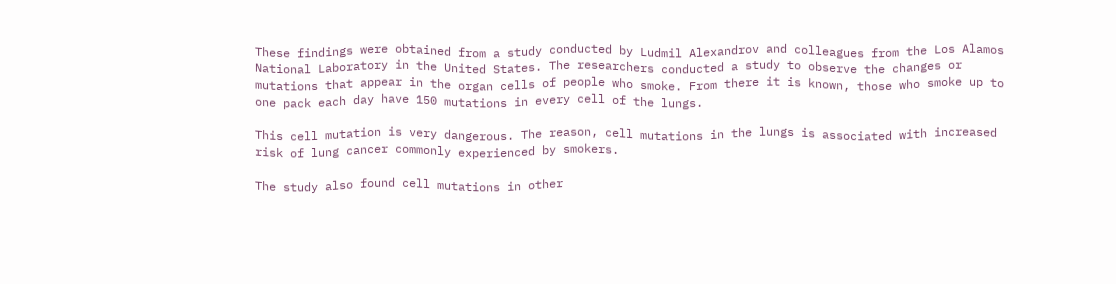These findings were obtained from a study conducted by Ludmil Alexandrov and colleagues from the Los Alamos National Laboratory in the United States. The researchers conducted a study to observe the changes or mutations that appear in the organ cells of people who smoke. From there it is known, those who smoke up to one pack each day have 150 mutations in every cell of the lungs.

This cell mutation is very dangerous. The reason, cell mutations in the lungs is associated with increased risk of lung cancer commonly experienced by smokers.

The study also found cell mutations in other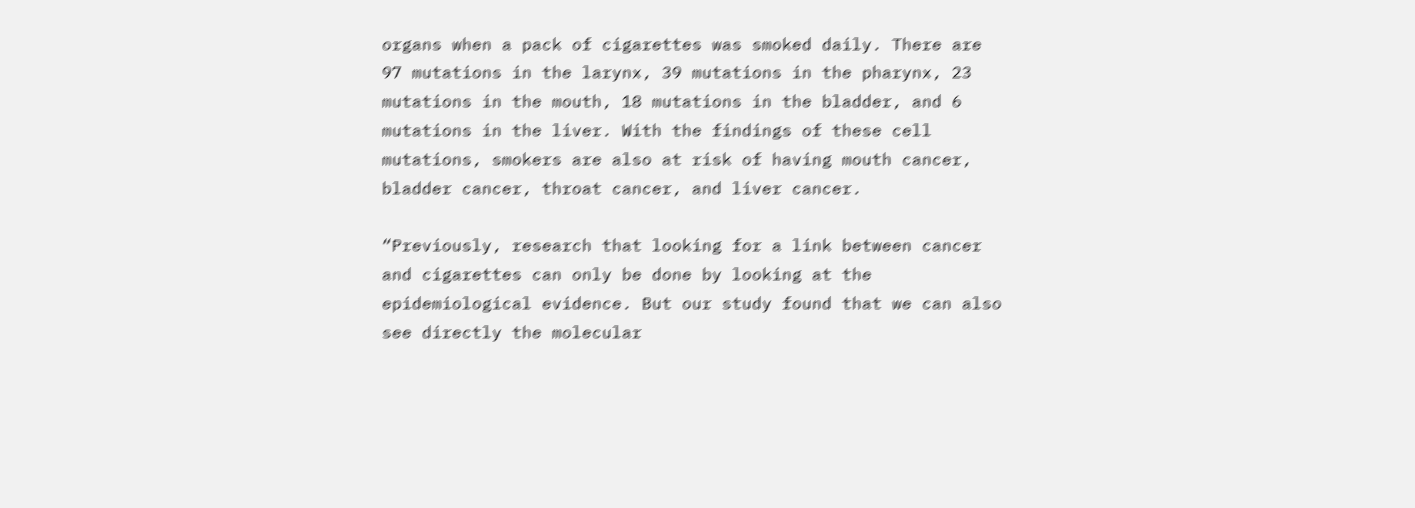organs when a pack of cigarettes was smoked daily. There are 97 mutations in the larynx, 39 mutations in the pharynx, 23 mutations in the mouth, 18 mutations in the bladder, and 6 mutations in the liver. With the findings of these cell mutations, smokers are also at risk of having mouth cancer, bladder cancer, throat cancer, and liver cancer.

“Previously, research that looking for a link between cancer and cigarettes can only be done by looking at the epidemiological evidence. But our study found that we can also see directly the molecular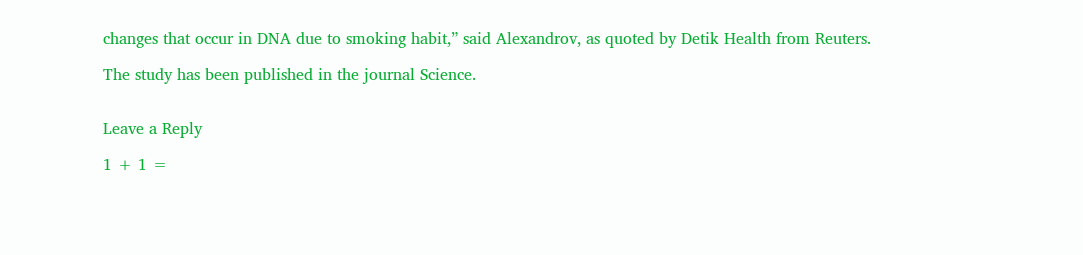changes that occur in DNA due to smoking habit,” said Alexandrov, as quoted by Detik Health from Reuters.

The study has been published in the journal Science.


Leave a Reply

1 + 1 =